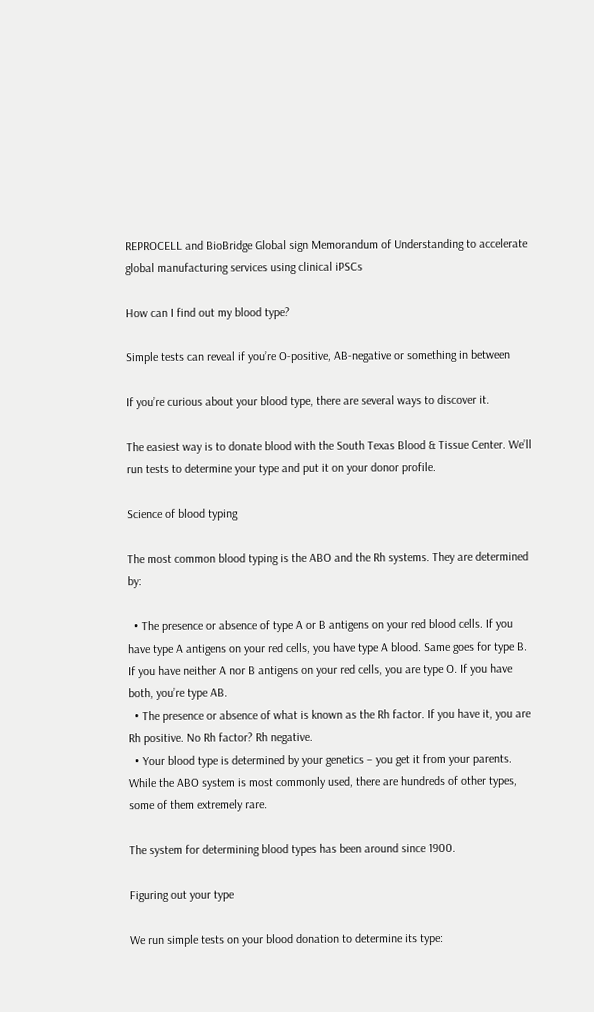REPROCELL and BioBridge Global sign Memorandum of Understanding to accelerate global manufacturing services using clinical iPSCs

How can I find out my blood type?

Simple tests can reveal if you’re O-positive, AB-negative or something in between

If you’re curious about your blood type, there are several ways to discover it.

The easiest way is to donate blood with the South Texas Blood & Tissue Center. We’ll run tests to determine your type and put it on your donor profile.

Science of blood typing

The most common blood typing is the ABO and the Rh systems. They are determined by:

  • The presence or absence of type A or B antigens on your red blood cells. If you have type A antigens on your red cells, you have type A blood. Same goes for type B. If you have neither A nor B antigens on your red cells, you are type O. If you have both, you’re type AB.
  • The presence or absence of what is known as the Rh factor. If you have it, you are Rh positive. No Rh factor? Rh negative.
  • Your blood type is determined by your genetics – you get it from your parents. While the ABO system is most commonly used, there are hundreds of other types, some of them extremely rare.

The system for determining blood types has been around since 1900.

Figuring out your type

We run simple tests on your blood donation to determine its type: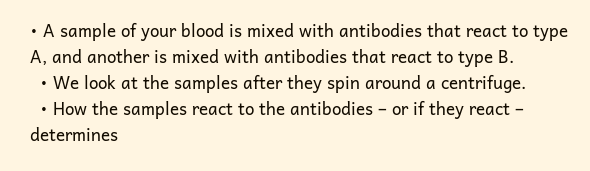• A sample of your blood is mixed with antibodies that react to type A, and another is mixed with antibodies that react to type B.
  • We look at the samples after they spin around a centrifuge.
  • How the samples react to the antibodies – or if they react – determines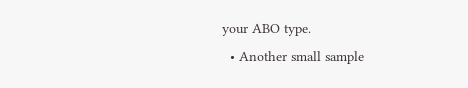your ABO type.
  • Another small sample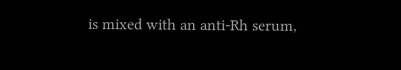is mixed with an anti-Rh serum,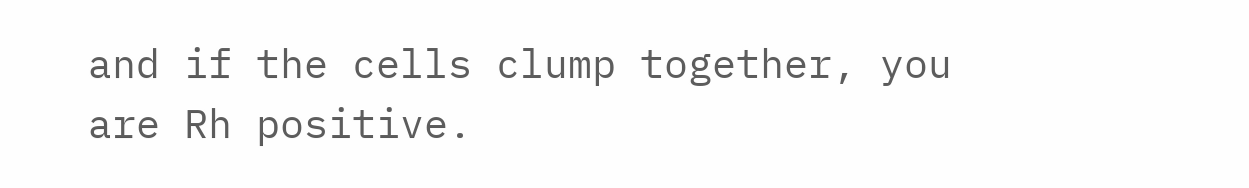and if the cells clump together, you are Rh positive.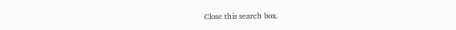Close this search box.